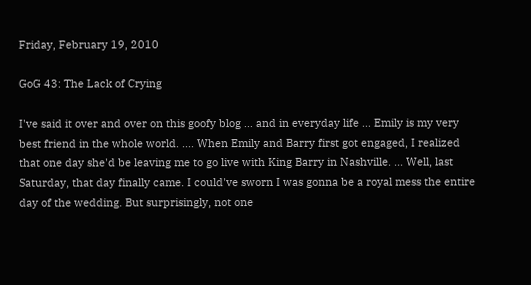Friday, February 19, 2010

GoG 43: The Lack of Crying

I've said it over and over on this goofy blog ... and in everyday life ... Emily is my very best friend in the whole world. .... When Emily and Barry first got engaged, I realized that one day she'd be leaving me to go live with King Barry in Nashville. ... Well, last Saturday, that day finally came. I could've sworn I was gonna be a royal mess the entire day of the wedding. But surprisingly, not one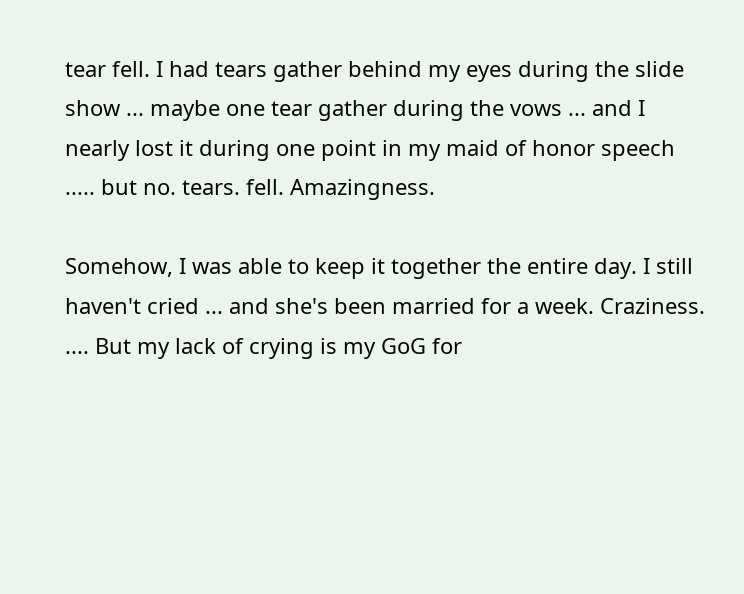tear fell. I had tears gather behind my eyes during the slide show ... maybe one tear gather during the vows ... and I nearly lost it during one point in my maid of honor speech ..... but no. tears. fell. Amazingness.

Somehow, I was able to keep it together the entire day. I still haven't cried ... and she's been married for a week. Craziness. .... But my lack of crying is my GoG for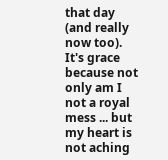that day (and really now too). It's grace because not only am I not a royal mess ... but my heart is not aching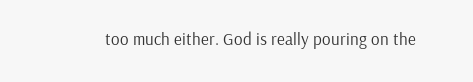too much either. God is really pouring on the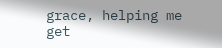grace, helping me get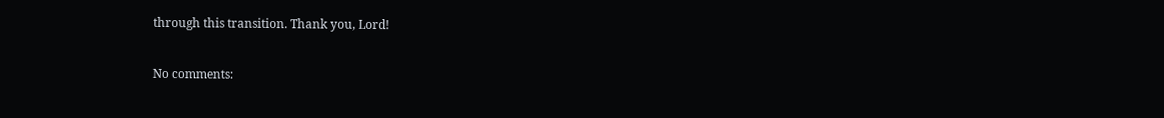through this transition. Thank you, Lord!

No comments: